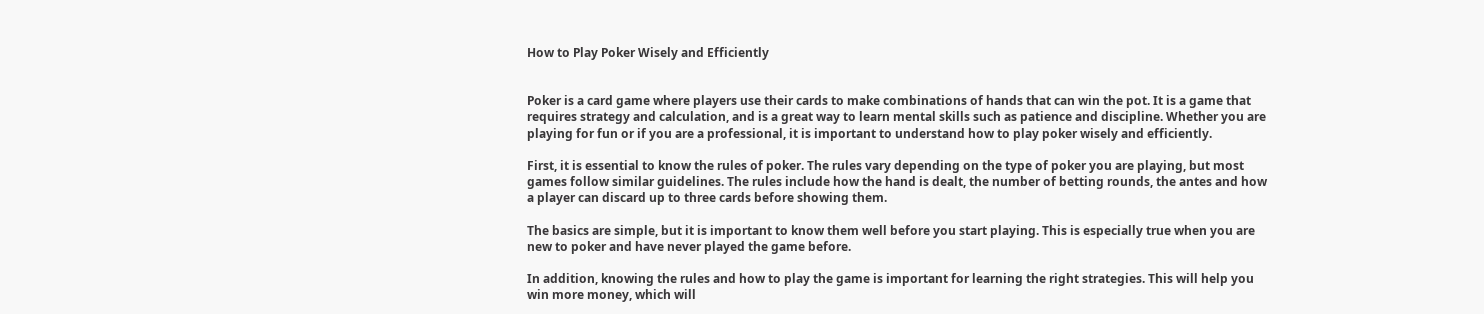How to Play Poker Wisely and Efficiently


Poker is a card game where players use their cards to make combinations of hands that can win the pot. It is a game that requires strategy and calculation, and is a great way to learn mental skills such as patience and discipline. Whether you are playing for fun or if you are a professional, it is important to understand how to play poker wisely and efficiently.

First, it is essential to know the rules of poker. The rules vary depending on the type of poker you are playing, but most games follow similar guidelines. The rules include how the hand is dealt, the number of betting rounds, the antes and how a player can discard up to three cards before showing them.

The basics are simple, but it is important to know them well before you start playing. This is especially true when you are new to poker and have never played the game before.

In addition, knowing the rules and how to play the game is important for learning the right strategies. This will help you win more money, which will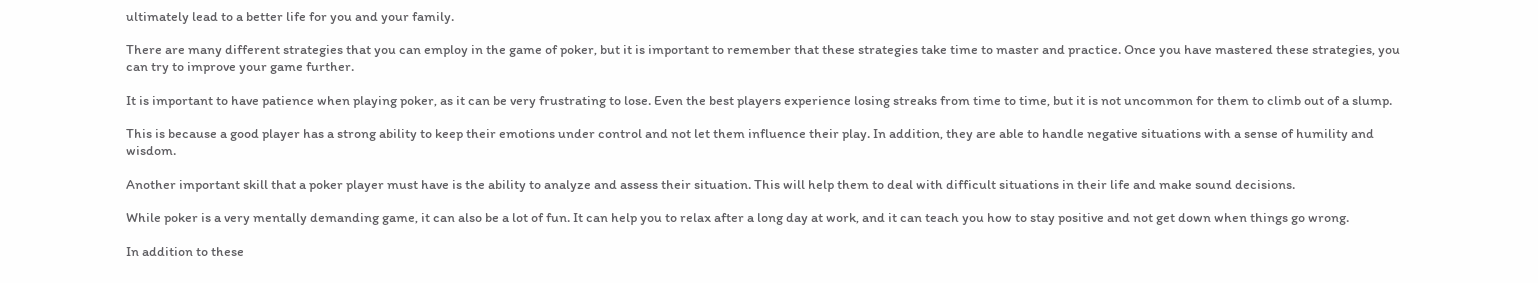ultimately lead to a better life for you and your family.

There are many different strategies that you can employ in the game of poker, but it is important to remember that these strategies take time to master and practice. Once you have mastered these strategies, you can try to improve your game further.

It is important to have patience when playing poker, as it can be very frustrating to lose. Even the best players experience losing streaks from time to time, but it is not uncommon for them to climb out of a slump.

This is because a good player has a strong ability to keep their emotions under control and not let them influence their play. In addition, they are able to handle negative situations with a sense of humility and wisdom.

Another important skill that a poker player must have is the ability to analyze and assess their situation. This will help them to deal with difficult situations in their life and make sound decisions.

While poker is a very mentally demanding game, it can also be a lot of fun. It can help you to relax after a long day at work, and it can teach you how to stay positive and not get down when things go wrong.

In addition to these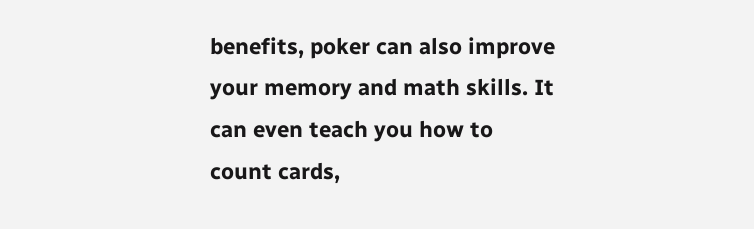benefits, poker can also improve your memory and math skills. It can even teach you how to count cards,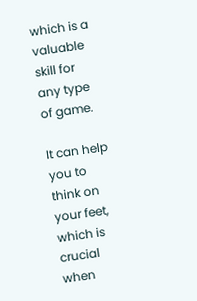which is a valuable skill for any type of game.

It can help you to think on your feet, which is crucial when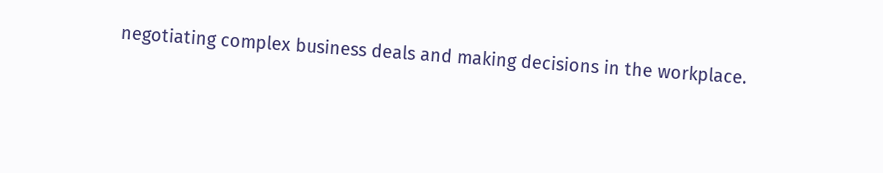negotiating complex business deals and making decisions in the workplace.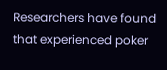Researchers have found that experienced poker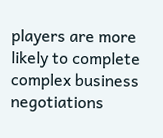players are more likely to complete complex business negotiations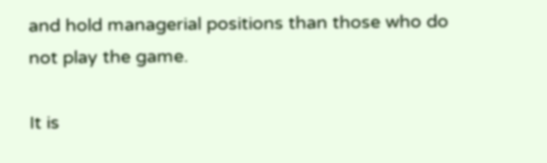and hold managerial positions than those who do not play the game.

It is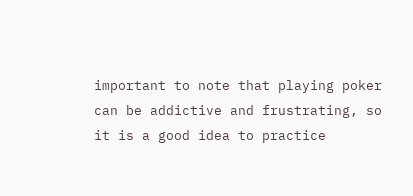important to note that playing poker can be addictive and frustrating, so it is a good idea to practice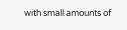with small amounts of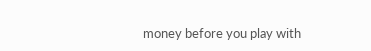money before you play with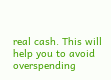real cash. This will help you to avoid overspending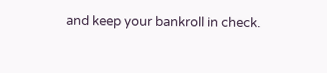and keep your bankroll in check.